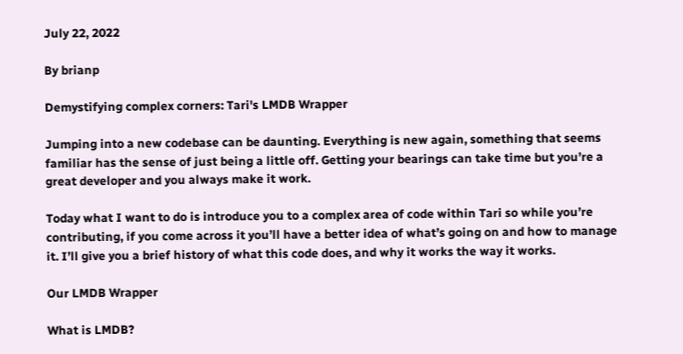July 22, 2022

By brianp

Demystifying complex corners: Tari's LMDB Wrapper

Jumping into a new codebase can be daunting. Everything is new again, something that seems familiar has the sense of just being a little off. Getting your bearings can take time but you’re a great developer and you always make it work.

Today what I want to do is introduce you to a complex area of code within Tari so while you’re contributing, if you come across it you’ll have a better idea of what’s going on and how to manage it. I’ll give you a brief history of what this code does, and why it works the way it works.

Our LMDB Wrapper

What is LMDB?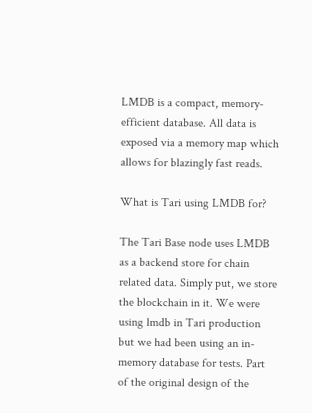LMDB is a compact, memory-efficient database. All data is exposed via a memory map which allows for blazingly fast reads.

What is Tari using LMDB for?

The Tari Base node uses LMDB as a backend store for chain related data. Simply put, we store the blockchain in it. We were using lmdb in Tari production but we had been using an in-memory database for tests. Part of the original design of the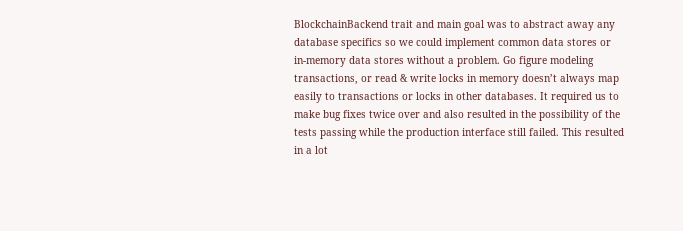BlockchainBackend trait and main goal was to abstract away any database specifics so we could implement common data stores or in-memory data stores without a problem. Go figure modeling transactions, or read & write locks in memory doesn’t always map easily to transactions or locks in other databases. It required us to make bug fixes twice over and also resulted in the possibility of the tests passing while the production interface still failed. This resulted in a lot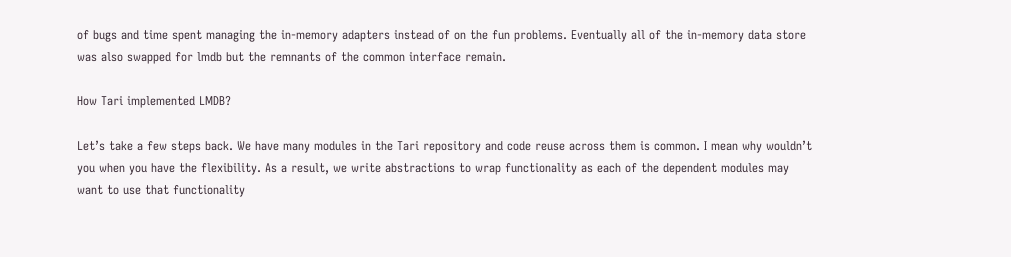of bugs and time spent managing the in-memory adapters instead of on the fun problems. Eventually all of the in-memory data store was also swapped for lmdb but the remnants of the common interface remain.

How Tari implemented LMDB?

Let’s take a few steps back. We have many modules in the Tari repository and code reuse across them is common. I mean why wouldn’t you when you have the flexibility. As a result, we write abstractions to wrap functionality as each of the dependent modules may want to use that functionality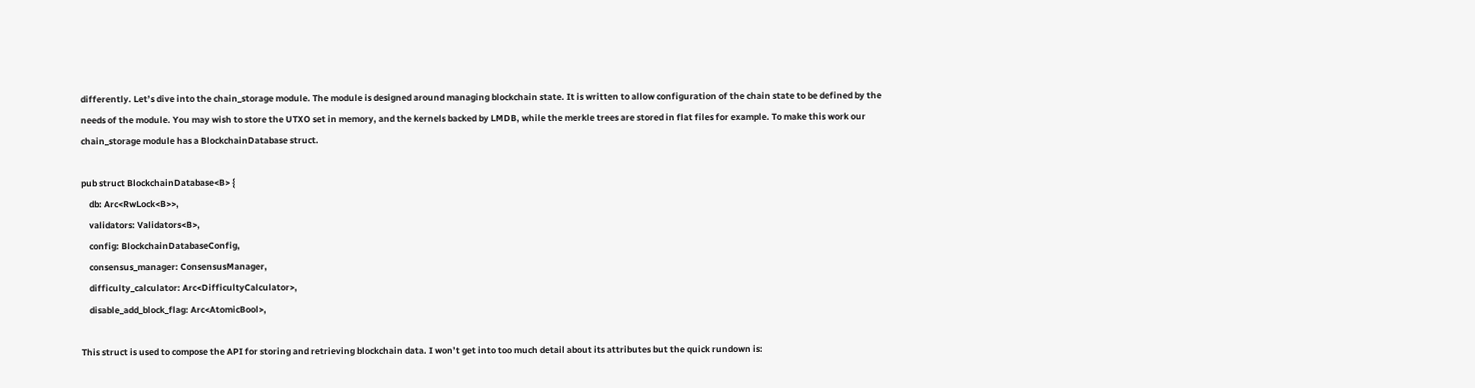differently. Let’s dive into the chain_storage module. The module is designed around managing blockchain state. It is written to allow configuration of the chain state to be defined by the needs of the module. You may wish to store the UTXO set in memory, and the kernels backed by LMDB, while the merkle trees are stored in flat files for example. To make this work our chain_storage module has a BlockchainDatabase struct.

pub struct BlockchainDatabase<B> {
    db: Arc<RwLock<B>>,
    validators: Validators<B>,
    config: BlockchainDatabaseConfig,
    consensus_manager: ConsensusManager,
    difficulty_calculator: Arc<DifficultyCalculator>,
    disable_add_block_flag: Arc<AtomicBool>,

This struct is used to compose the API for storing and retrieving blockchain data. I won’t get into too much detail about its attributes but the quick rundown is: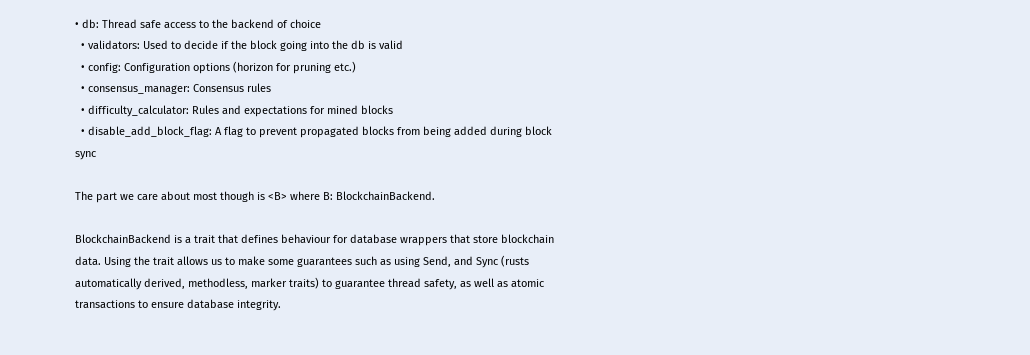• db: Thread safe access to the backend of choice
  • validators: Used to decide if the block going into the db is valid
  • config: Configuration options (horizon for pruning etc.)
  • consensus_manager: Consensus rules
  • difficulty_calculator: Rules and expectations for mined blocks
  • disable_add_block_flag: A flag to prevent propagated blocks from being added during block sync

The part we care about most though is <B> where B: BlockchainBackend.

BlockchainBackend is a trait that defines behaviour for database wrappers that store blockchain data. Using the trait allows us to make some guarantees such as using Send, and Sync (rusts automatically derived, methodless, marker traits) to guarantee thread safety, as well as atomic transactions to ensure database integrity.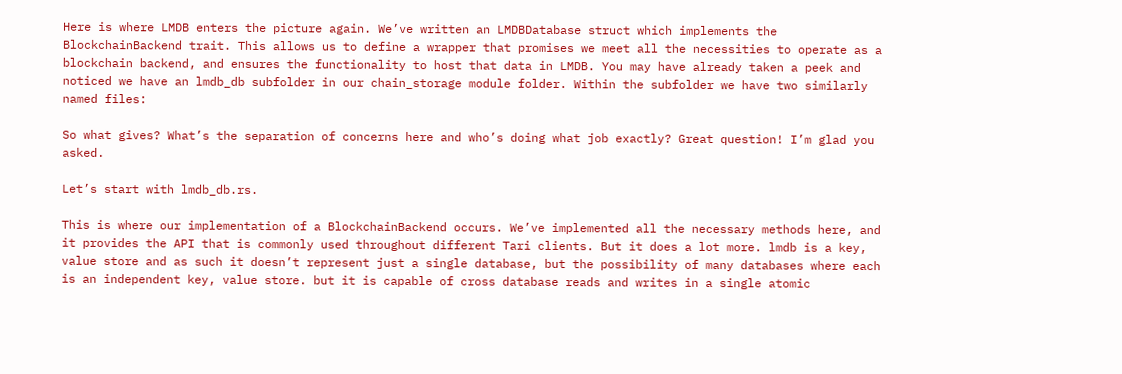Here is where LMDB enters the picture again. We’ve written an LMDBDatabase struct which implements the BlockchainBackend trait. This allows us to define a wrapper that promises we meet all the necessities to operate as a blockchain backend, and ensures the functionality to host that data in LMDB. You may have already taken a peek and noticed we have an lmdb_db subfolder in our chain_storage module folder. Within the subfolder we have two similarly named files:

So what gives? What’s the separation of concerns here and who’s doing what job exactly? Great question! I’m glad you asked.

Let’s start with lmdb_db.rs.

This is where our implementation of a BlockchainBackend occurs. We’ve implemented all the necessary methods here, and it provides the API that is commonly used throughout different Tari clients. But it does a lot more. lmdb is a key, value store and as such it doesn’t represent just a single database, but the possibility of many databases where each is an independent key, value store. but it is capable of cross database reads and writes in a single atomic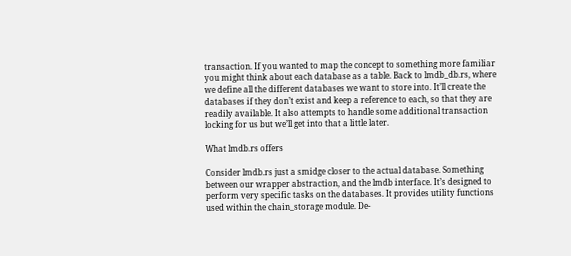transaction. If you wanted to map the concept to something more familiar you might think about each database as a table. Back to lmdb_db.rs, where we define all the different databases we want to store into. It’ll create the databases if they don’t exist and keep a reference to each, so that they are readily available. It also attempts to handle some additional transaction locking for us but we’ll get into that a little later.

What lmdb.rs offers

Consider lmdb.rs just a smidge closer to the actual database. Something between our wrapper abstraction, and the lmdb interface. It’s designed to perform very specific tasks on the databases. It provides utility functions used within the chain_storage module. De-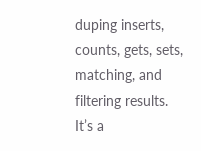duping inserts, counts, gets, sets, matching, and filtering results. It’s a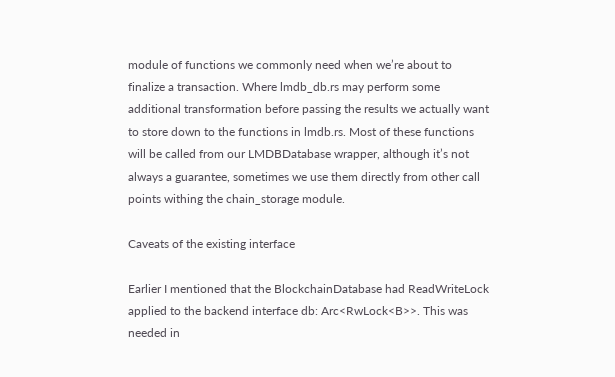module of functions we commonly need when we’re about to finalize a transaction. Where lmdb_db.rs may perform some additional transformation before passing the results we actually want to store down to the functions in lmdb.rs. Most of these functions will be called from our LMDBDatabase wrapper, although it’s not always a guarantee, sometimes we use them directly from other call points withing the chain_storage module.

Caveats of the existing interface

Earlier I mentioned that the BlockchainDatabase had ReadWriteLock applied to the backend interface db: Arc<RwLock<B>>. This was needed in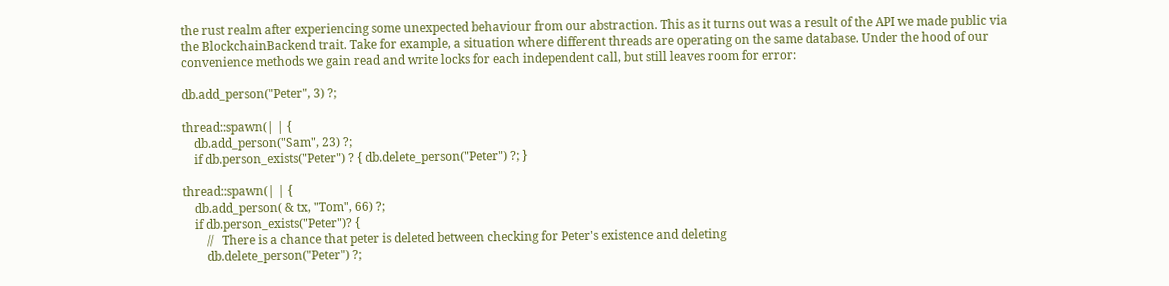the rust realm after experiencing some unexpected behaviour from our abstraction. This as it turns out was a result of the API we made public via the BlockchainBackend trait. Take for example, a situation where different threads are operating on the same database. Under the hood of our convenience methods we gain read and write locks for each independent call, but still leaves room for error:

db.add_person("Peter", 3) ?;

thread::spawn(| | {
    db.add_person("Sam", 23) ?;
    if db.person_exists("Peter") ? { db.delete_person("Peter") ?; }

thread::spawn(| | {
    db.add_person( & tx, "Tom", 66) ?;
    if db.person_exists("Peter")? {
        //   There is a chance that peter is deleted between checking for Peter's existence and deleting
        db.delete_person("Peter") ?;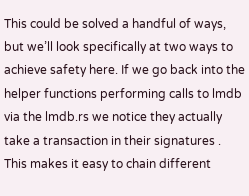This could be solved a handful of ways, but we’ll look specifically at two ways to achieve safety here. If we go back into the helper functions performing calls to lmdb via the lmdb.rs we notice they actually take a transaction in their signatures . This makes it easy to chain different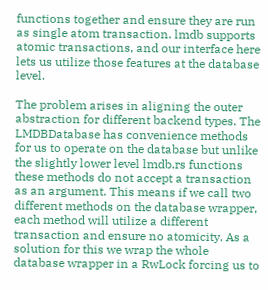functions together and ensure they are run as single atom transaction. lmdb supports atomic transactions, and our interface here lets us utilize those features at the database level.

The problem arises in aligning the outer abstraction for different backend types. The LMDBDatabase has convenience methods for us to operate on the database but unlike the slightly lower level lmdb.rs functions these methods do not accept a transaction as an argument. This means if we call two different methods on the database wrapper, each method will utilize a different transaction and ensure no atomicity. As a solution for this we wrap the whole database wrapper in a RwLock forcing us to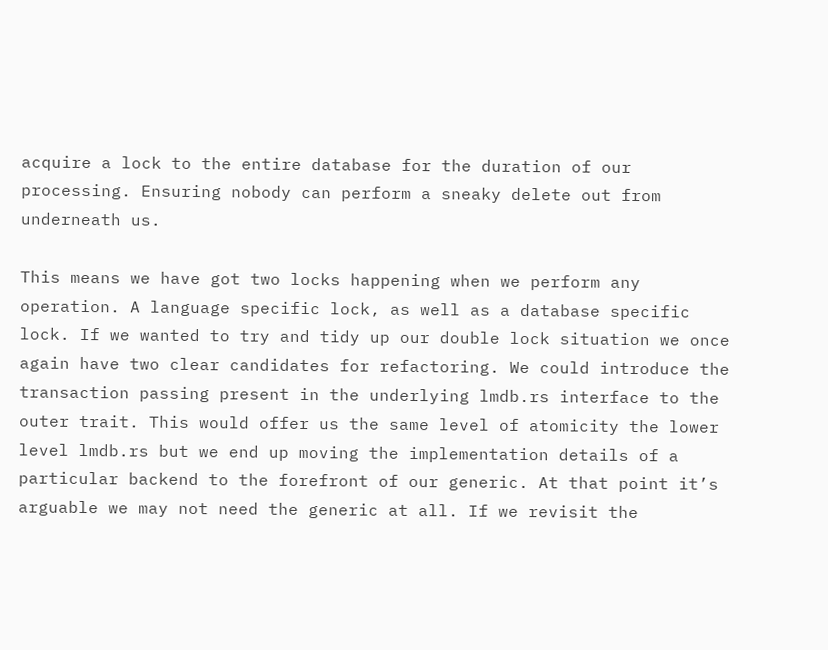acquire a lock to the entire database for the duration of our processing. Ensuring nobody can perform a sneaky delete out from underneath us.

This means we have got two locks happening when we perform any operation. A language specific lock, as well as a database specific lock. If we wanted to try and tidy up our double lock situation we once again have two clear candidates for refactoring. We could introduce the transaction passing present in the underlying lmdb.rs interface to the outer trait. This would offer us the same level of atomicity the lower level lmdb.rs but we end up moving the implementation details of a particular backend to the forefront of our generic. At that point it’s arguable we may not need the generic at all. If we revisit the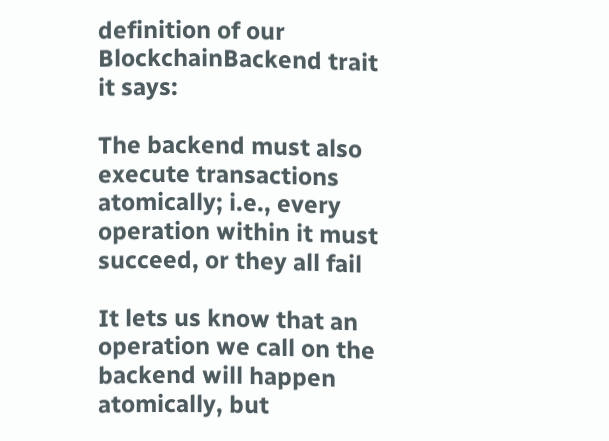definition of our BlockchainBackend trait it says:

The backend must also execute transactions atomically; i.e., every operation within it must succeed, or they all fail

It lets us know that an operation we call on the backend will happen atomically, but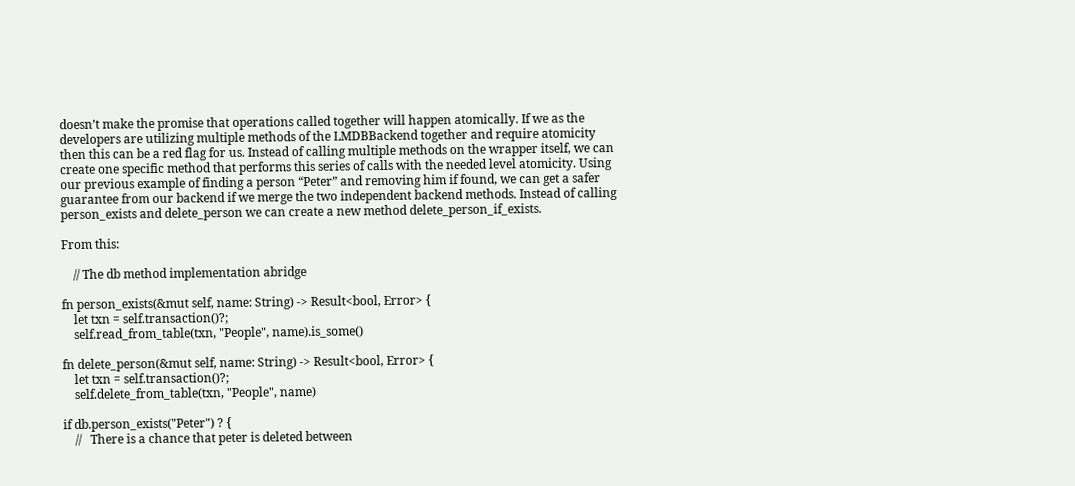doesn’t make the promise that operations called together will happen atomically. If we as the developers are utilizing multiple methods of the LMDBBackend together and require atomicity then this can be a red flag for us. Instead of calling multiple methods on the wrapper itself, we can create one specific method that performs this series of calls with the needed level atomicity. Using our previous example of finding a person “Peter” and removing him if found, we can get a safer guarantee from our backend if we merge the two independent backend methods. Instead of calling person_exists and delete_person we can create a new method delete_person_if_exists.

From this:

    // The db method implementation abridge

fn person_exists(&mut self, name: String) -> Result<bool, Error> {
    let txn = self.transaction()?;
    self.read_from_table(txn, "People", name).is_some()

fn delete_person(&mut self, name: String) -> Result<bool, Error> {
    let txn = self.transaction()?;
    self.delete_from_table(txn, "People", name)

if db.person_exists("Peter") ? {
    //   There is a chance that peter is deleted between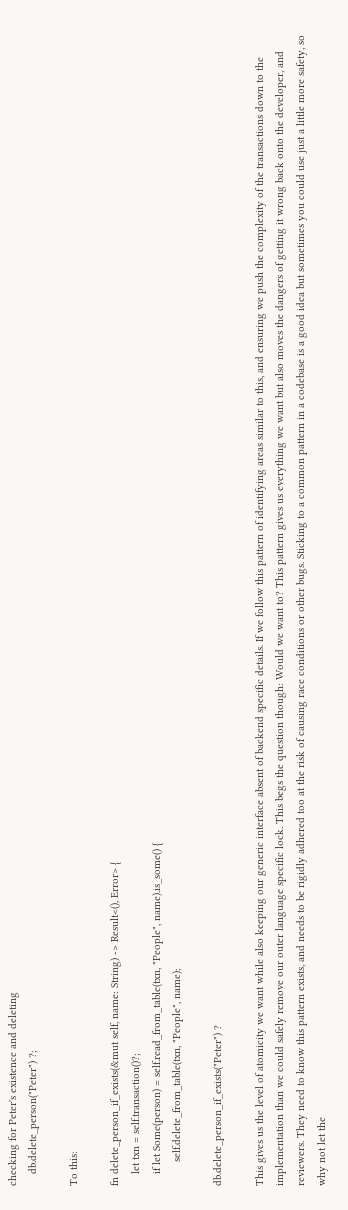checking for Peter's existence and deleting
    db.delete_person("Peter") ?;

To this:

fn delete_person_if_exists(&mut self, name: String) -> Result<(), Error> {
    let txn = self.transaction()?;
    if let Some(person) = self.read_from_table(txn, "People", name).is_some() {
        self.delete_from_table(txn, "People", name);

db.delete_person_if_exists("Peter") ?

This gives us the level of atomicity we want while also keeping our generic interface absent of backend specific details. If we follow this pattern of identifying areas similar to this, and ensuring we push the complexity of the transactions down to the implementation than we could safely remove our outer language specific lock. This begs the question though: Would we want to? This pattern gives us everything we want but also moves the dangers of getting it wrong back onto the developer, and reviewers. They need to know this pattern exists, and needs to be rigidly adhered too at the risk of causing race conditions or other bugs. Sticking to a common pattern in a codebase is a good idea but sometimes you could use just a little more safety, so why not let the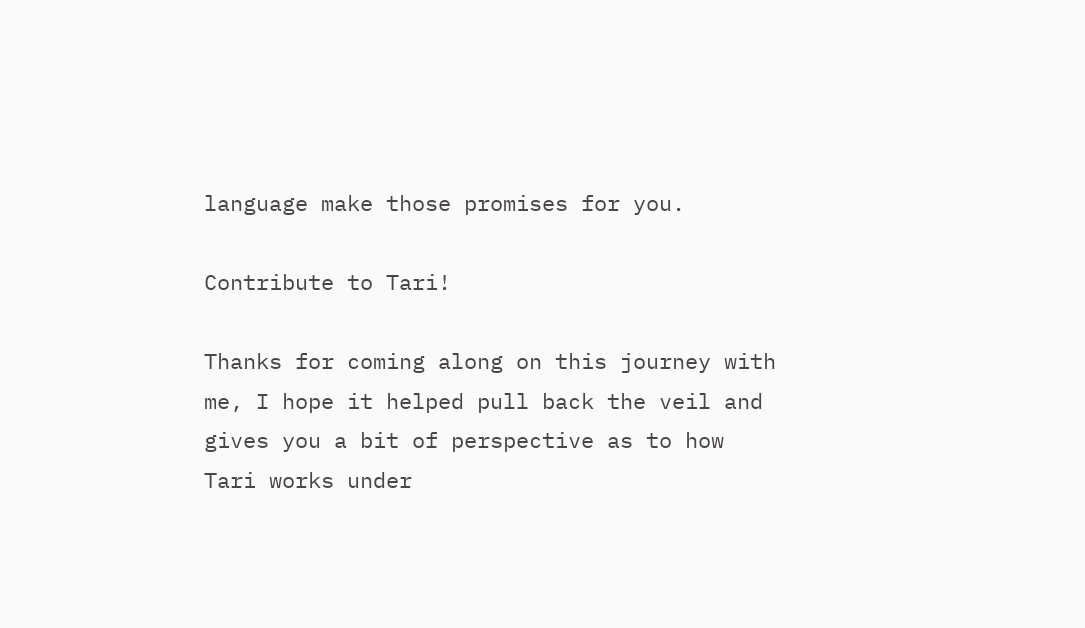language make those promises for you.

Contribute to Tari!

Thanks for coming along on this journey with me, I hope it helped pull back the veil and gives you a bit of perspective as to how Tari works under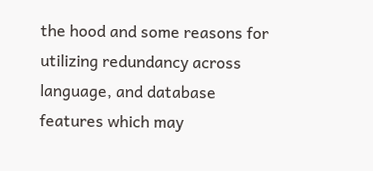the hood and some reasons for utilizing redundancy across language, and database features which may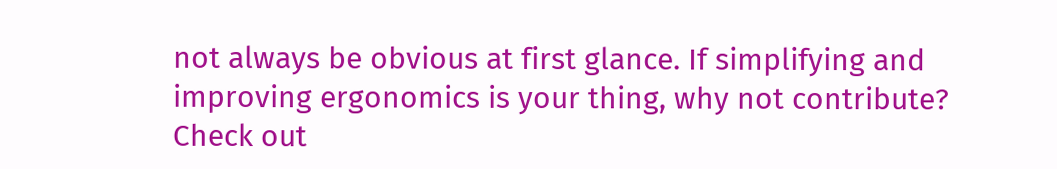not always be obvious at first glance. If simplifying and improving ergonomics is your thing, why not contribute? Check out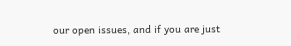our open issues, and if you are just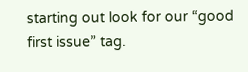starting out look for our “good first issue” tag.